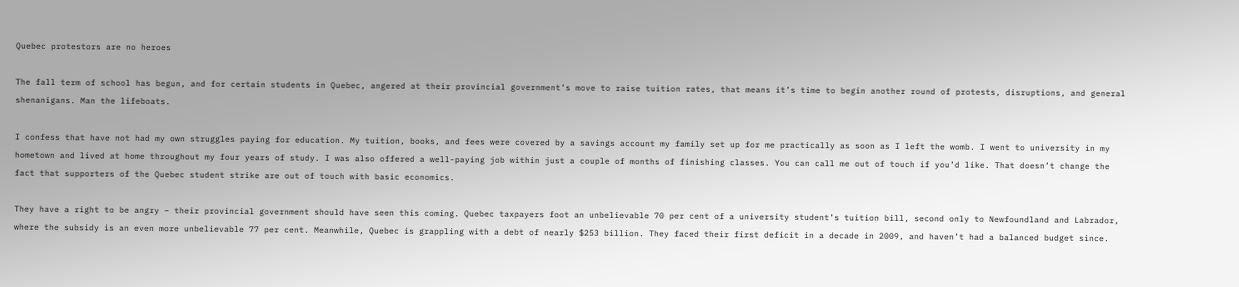Quebec protestors are no heroes

The fall term of school has begun, and for certain students in Quebec, angered at their provincial government’s move to raise tuition rates, that means it’s time to begin another round of protests, disruptions, and general shenanigans. Man the lifeboats.

I confess that have not had my own struggles paying for education. My tuition, books, and fees were covered by a savings account my family set up for me practically as soon as I left the womb. I went to university in my hometown and lived at home throughout my four years of study. I was also offered a well-paying job within just a couple of months of finishing classes. You can call me out of touch if you’d like. That doesn’t change the fact that supporters of the Quebec student strike are out of touch with basic economics.

They have a right to be angry – their provincial government should have seen this coming. Quebec taxpayers foot an unbelievable 70 per cent of a university student’s tuition bill, second only to Newfoundland and Labrador, where the subsidy is an even more unbelievable 77 per cent. Meanwhile, Quebec is grappling with a debt of nearly $253 billion. They faced their first deficit in a decade in 2009, and haven’t had a balanced budget since.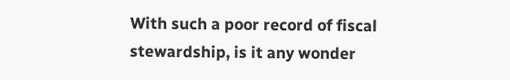With such a poor record of fiscal stewardship, is it any wonder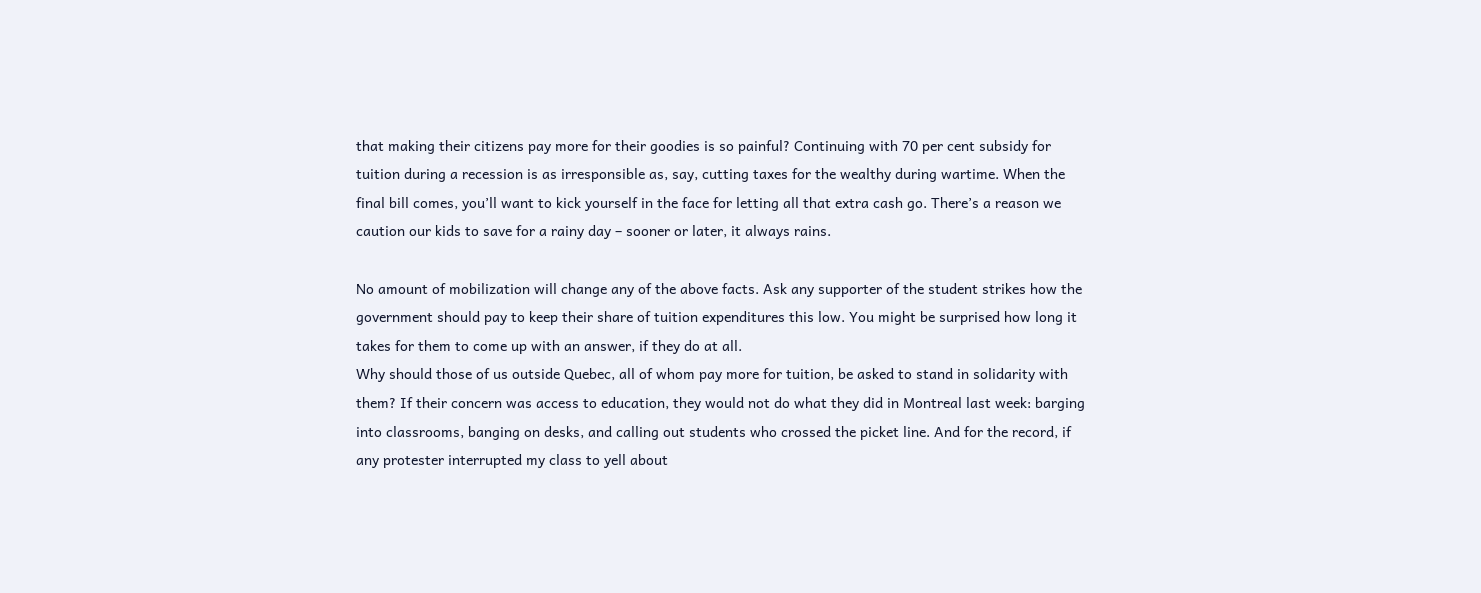that making their citizens pay more for their goodies is so painful? Continuing with 70 per cent subsidy for tuition during a recession is as irresponsible as, say, cutting taxes for the wealthy during wartime. When the final bill comes, you’ll want to kick yourself in the face for letting all that extra cash go. There’s a reason we caution our kids to save for a rainy day – sooner or later, it always rains.

No amount of mobilization will change any of the above facts. Ask any supporter of the student strikes how the government should pay to keep their share of tuition expenditures this low. You might be surprised how long it takes for them to come up with an answer, if they do at all.
Why should those of us outside Quebec, all of whom pay more for tuition, be asked to stand in solidarity with them? If their concern was access to education, they would not do what they did in Montreal last week: barging into classrooms, banging on desks, and calling out students who crossed the picket line. And for the record, if any protester interrupted my class to yell about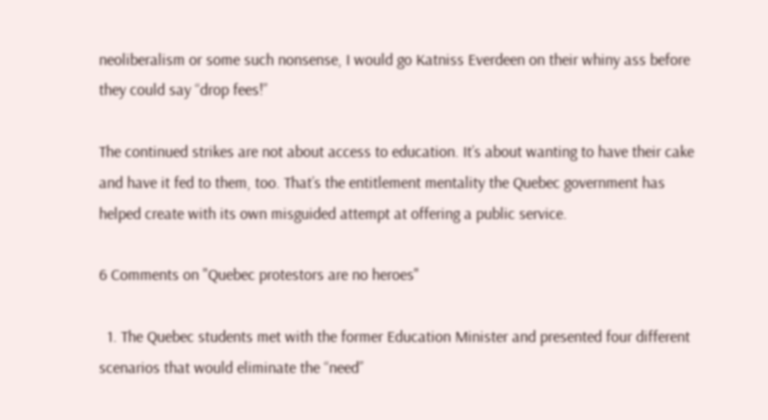neoliberalism or some such nonsense, I would go Katniss Everdeen on their whiny ass before they could say “drop fees!”

The continued strikes are not about access to education. It’s about wanting to have their cake and have it fed to them, too. That’s the entitlement mentality the Quebec government has helped create with its own misguided attempt at offering a public service.

6 Comments on "Quebec protestors are no heroes"

  1. The Quebec students met with the former Education Minister and presented four different scenarios that would eliminate the “need”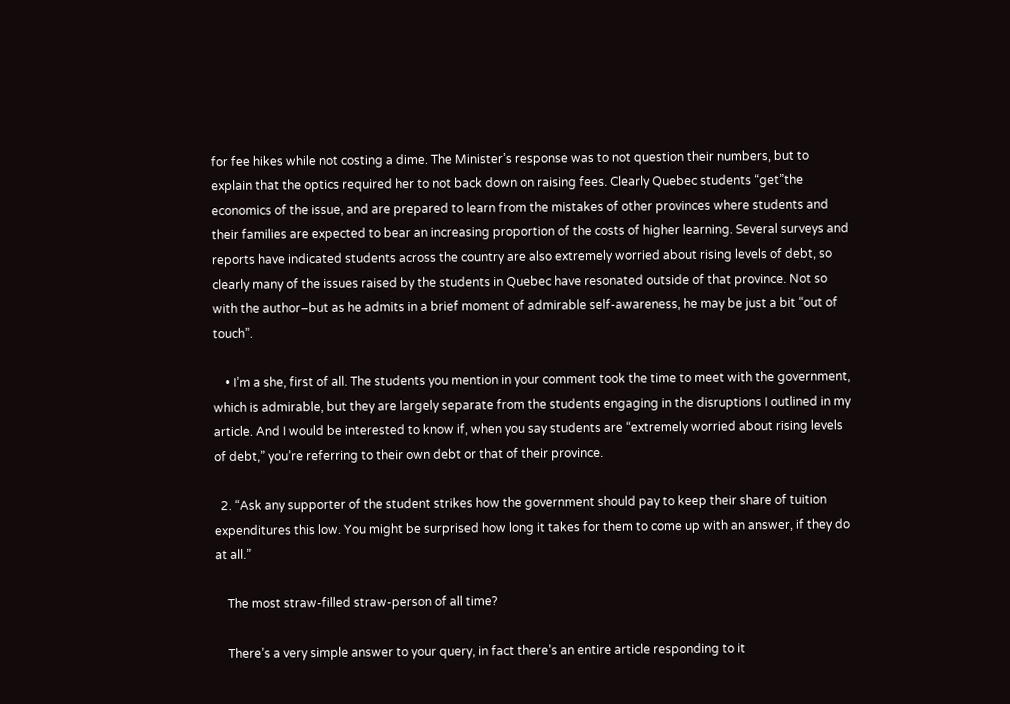for fee hikes while not costing a dime. The Minister’s response was to not question their numbers, but to explain that the optics required her to not back down on raising fees. Clearly Quebec students “get”the economics of the issue, and are prepared to learn from the mistakes of other provinces where students and their families are expected to bear an increasing proportion of the costs of higher learning. Several surveys and reports have indicated students across the country are also extremely worried about rising levels of debt, so clearly many of the issues raised by the students in Quebec have resonated outside of that province. Not so with the author–but as he admits in a brief moment of admirable self-awareness, he may be just a bit “out of touch”.

    • I’m a she, first of all. The students you mention in your comment took the time to meet with the government, which is admirable, but they are largely separate from the students engaging in the disruptions I outlined in my article. And I would be interested to know if, when you say students are “extremely worried about rising levels of debt,” you’re referring to their own debt or that of their province.

  2. “Ask any supporter of the student strikes how the government should pay to keep their share of tuition expenditures this low. You might be surprised how long it takes for them to come up with an answer, if they do at all.”

    The most straw-filled straw-person of all time?

    There’s a very simple answer to your query, in fact there’s an entire article responding to it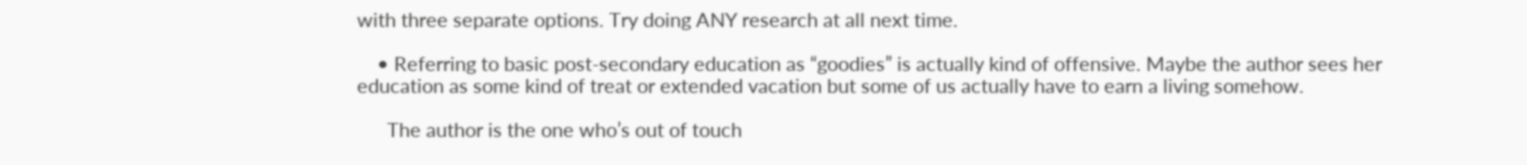with three separate options. Try doing ANY research at all next time.

    • Referring to basic post-secondary education as “goodies” is actually kind of offensive. Maybe the author sees her education as some kind of treat or extended vacation but some of us actually have to earn a living somehow.

      The author is the one who’s out of touch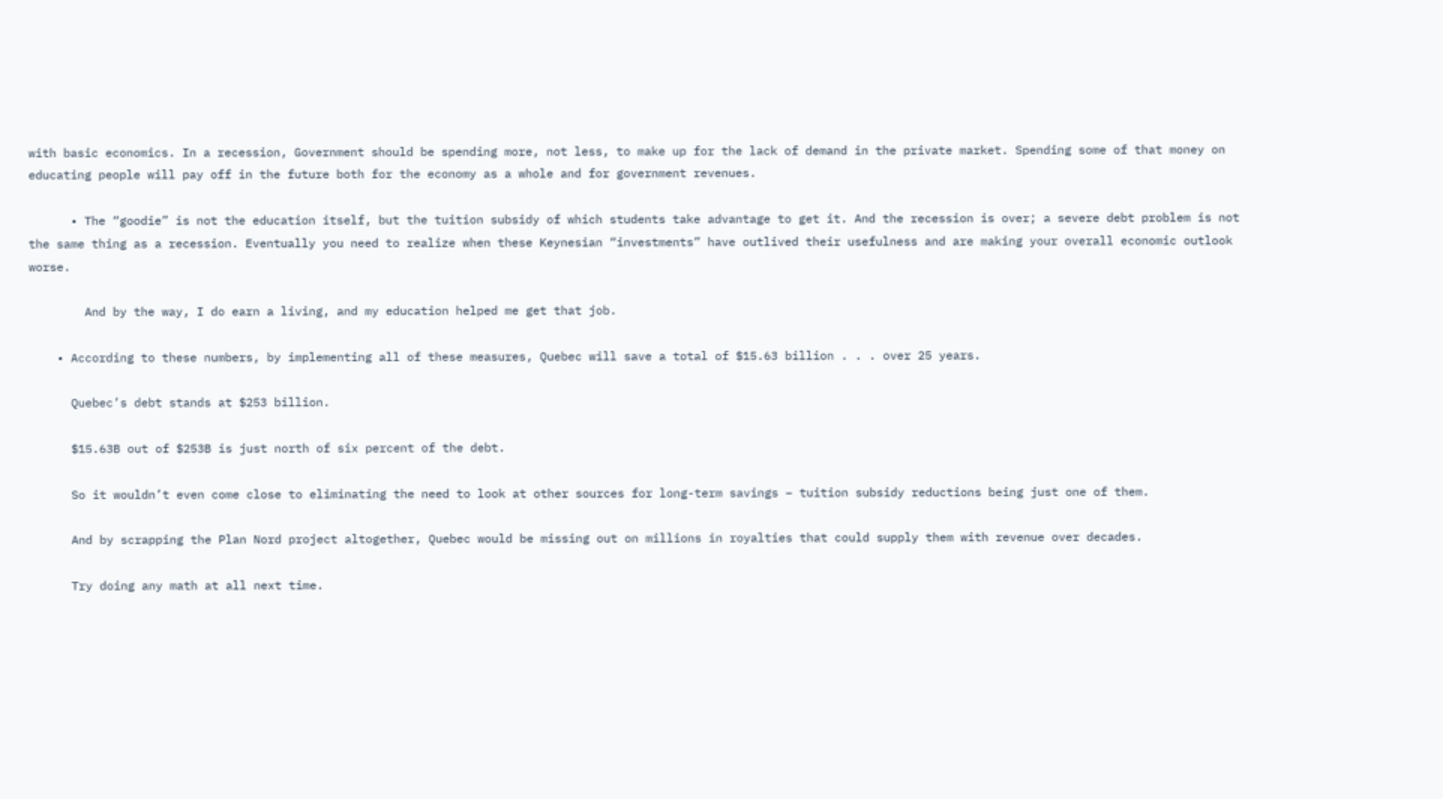with basic economics. In a recession, Government should be spending more, not less, to make up for the lack of demand in the private market. Spending some of that money on educating people will pay off in the future both for the economy as a whole and for government revenues.

      • The “goodie” is not the education itself, but the tuition subsidy of which students take advantage to get it. And the recession is over; a severe debt problem is not the same thing as a recession. Eventually you need to realize when these Keynesian “investments” have outlived their usefulness and are making your overall economic outlook worse.

        And by the way, I do earn a living, and my education helped me get that job.

    • According to these numbers, by implementing all of these measures, Quebec will save a total of $15.63 billion . . . over 25 years.

      Quebec’s debt stands at $253 billion.

      $15.63B out of $253B is just north of six percent of the debt.

      So it wouldn’t even come close to eliminating the need to look at other sources for long-term savings – tuition subsidy reductions being just one of them.

      And by scrapping the Plan Nord project altogether, Quebec would be missing out on millions in royalties that could supply them with revenue over decades.

      Try doing any math at all next time.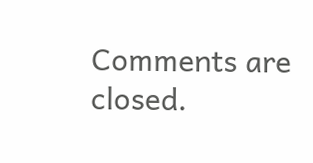Comments are closed.